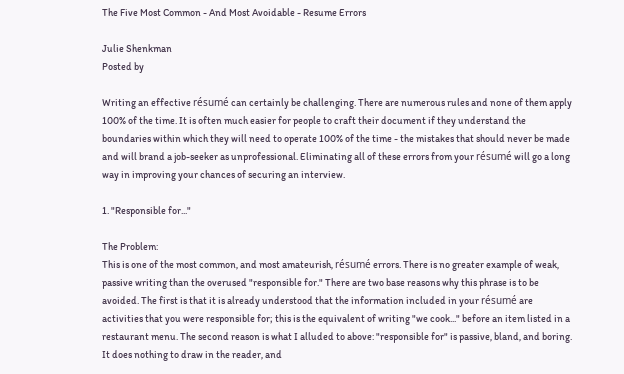The Five Most Common - And Most Avoidable - Resume Errors

Julie Shenkman
Posted by

Writing an effective résumé can certainly be challenging. There are numerous rules and none of them apply 100% of the time. It is often much easier for people to craft their document if they understand the boundaries within which they will need to operate 100% of the time - the mistakes that should never be made and will brand a job-seeker as unprofessional. Eliminating all of these errors from your résumé will go a long way in improving your chances of securing an interview.

1. "Responsible for..."

The Problem:
This is one of the most common, and most amateurish, résumé errors. There is no greater example of weak, passive writing than the overused "responsible for." There are two base reasons why this phrase is to be avoided. The first is that it is already understood that the information included in your résumé are activities that you were responsible for; this is the equivalent of writing "we cook..." before an item listed in a restaurant menu. The second reason is what I alluded to above: "responsible for" is passive, bland, and boring. It does nothing to draw in the reader, and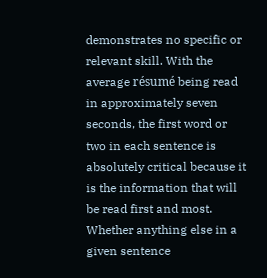demonstrates no specific or relevant skill. With the average résumé being read in approximately seven seconds, the first word or two in each sentence is absolutely critical because it is the information that will be read first and most. Whether anything else in a given sentence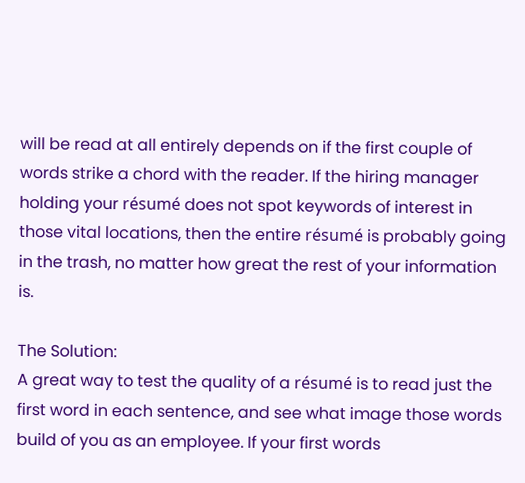will be read at all entirely depends on if the first couple of words strike a chord with the reader. If the hiring manager holding your résumé does not spot keywords of interest in those vital locations, then the entire résumé is probably going in the trash, no matter how great the rest of your information is.

The Solution:
A great way to test the quality of a résumé is to read just the first word in each sentence, and see what image those words build of you as an employee. If your first words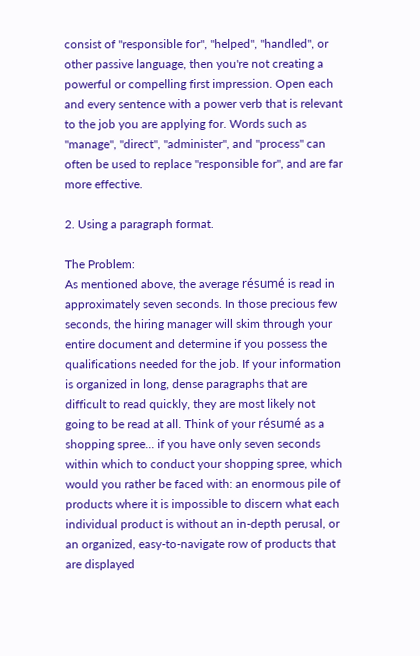consist of "responsible for", "helped", "handled", or other passive language, then you're not creating a powerful or compelling first impression. Open each and every sentence with a power verb that is relevant to the job you are applying for. Words such as "manage", "direct", "administer", and "process" can often be used to replace "responsible for", and are far more effective.

2. Using a paragraph format.

The Problem:
As mentioned above, the average résumé is read in approximately seven seconds. In those precious few seconds, the hiring manager will skim through your entire document and determine if you possess the qualifications needed for the job. If your information is organized in long, dense paragraphs that are difficult to read quickly, they are most likely not going to be read at all. Think of your résumé as a shopping spree... if you have only seven seconds within which to conduct your shopping spree, which would you rather be faced with: an enormous pile of products where it is impossible to discern what each individual product is without an in-depth perusal, or an organized, easy-to-navigate row of products that are displayed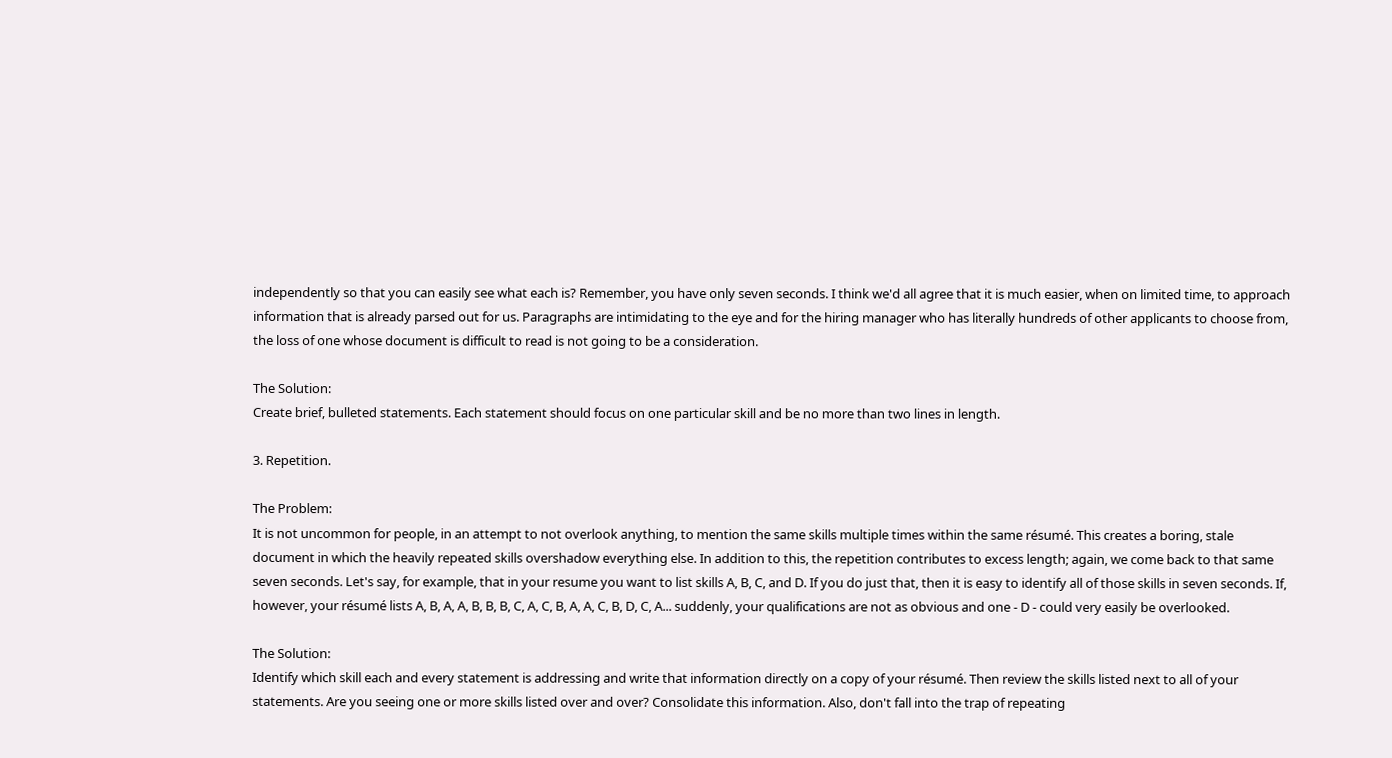independently so that you can easily see what each is? Remember, you have only seven seconds. I think we'd all agree that it is much easier, when on limited time, to approach information that is already parsed out for us. Paragraphs are intimidating to the eye and for the hiring manager who has literally hundreds of other applicants to choose from, the loss of one whose document is difficult to read is not going to be a consideration.

The Solution:
Create brief, bulleted statements. Each statement should focus on one particular skill and be no more than two lines in length.

3. Repetition.

The Problem:
It is not uncommon for people, in an attempt to not overlook anything, to mention the same skills multiple times within the same résumé. This creates a boring, stale document in which the heavily repeated skills overshadow everything else. In addition to this, the repetition contributes to excess length; again, we come back to that same seven seconds. Let's say, for example, that in your resume you want to list skills A, B, C, and D. If you do just that, then it is easy to identify all of those skills in seven seconds. If, however, your résumé lists A, B, A, A, B, B, B, C, A, C, B, A, A, C, B, D, C, A... suddenly, your qualifications are not as obvious and one - D - could very easily be overlooked.

The Solution:
Identify which skill each and every statement is addressing and write that information directly on a copy of your résumé. Then review the skills listed next to all of your statements. Are you seeing one or more skills listed over and over? Consolidate this information. Also, don't fall into the trap of repeating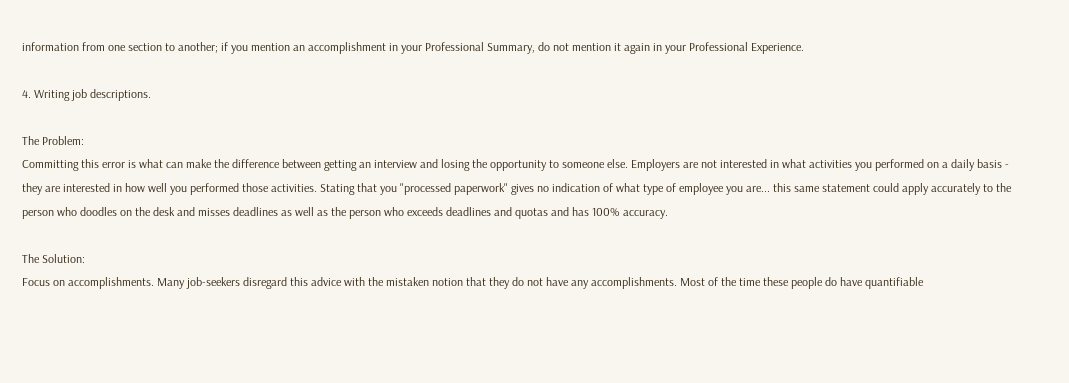information from one section to another; if you mention an accomplishment in your Professional Summary, do not mention it again in your Professional Experience.

4. Writing job descriptions.

The Problem:
Committing this error is what can make the difference between getting an interview and losing the opportunity to someone else. Employers are not interested in what activities you performed on a daily basis - they are interested in how well you performed those activities. Stating that you "processed paperwork" gives no indication of what type of employee you are... this same statement could apply accurately to the person who doodles on the desk and misses deadlines as well as the person who exceeds deadlines and quotas and has 100% accuracy.

The Solution:
Focus on accomplishments. Many job-seekers disregard this advice with the mistaken notion that they do not have any accomplishments. Most of the time these people do have quantifiable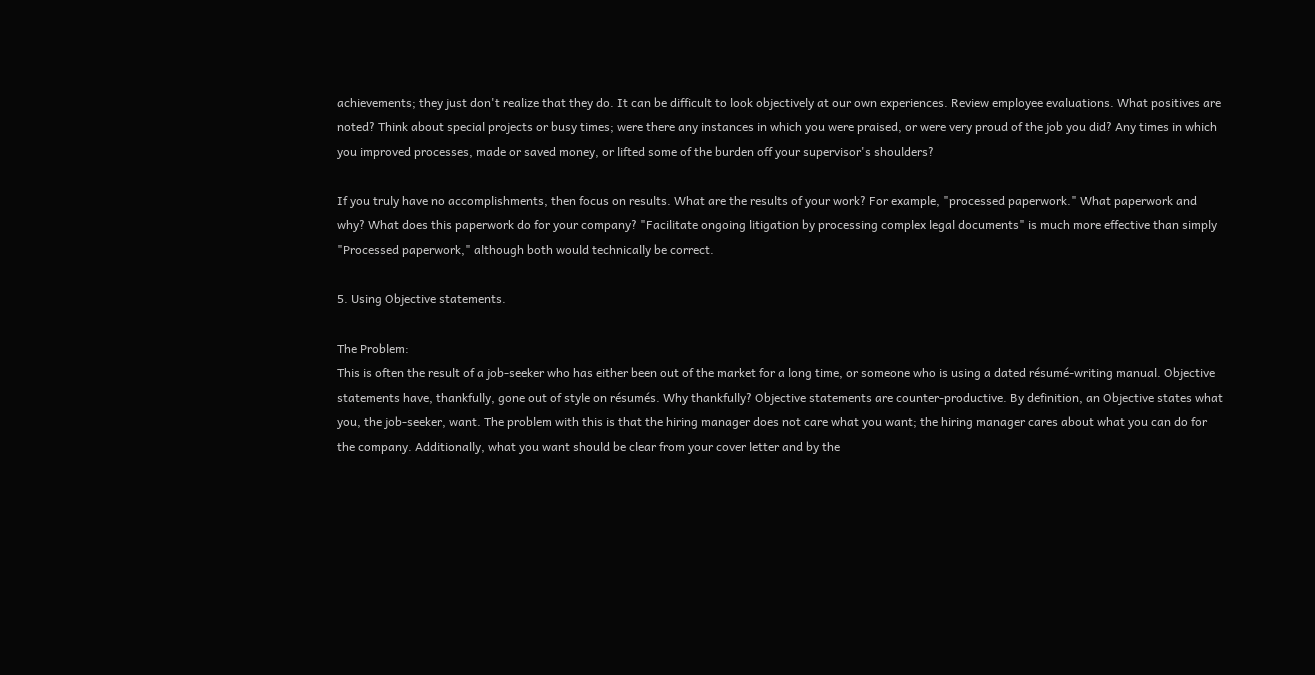achievements; they just don't realize that they do. It can be difficult to look objectively at our own experiences. Review employee evaluations. What positives are noted? Think about special projects or busy times; were there any instances in which you were praised, or were very proud of the job you did? Any times in which you improved processes, made or saved money, or lifted some of the burden off your supervisor's shoulders?

If you truly have no accomplishments, then focus on results. What are the results of your work? For example, "processed paperwork." What paperwork and why? What does this paperwork do for your company? "Facilitate ongoing litigation by processing complex legal documents" is much more effective than simply "Processed paperwork," although both would technically be correct.

5. Using Objective statements.

The Problem:
This is often the result of a job-seeker who has either been out of the market for a long time, or someone who is using a dated résumé-writing manual. Objective statements have, thankfully, gone out of style on résumés. Why thankfully? Objective statements are counter-productive. By definition, an Objective states what you, the job-seeker, want. The problem with this is that the hiring manager does not care what you want; the hiring manager cares about what you can do for the company. Additionally, what you want should be clear from your cover letter and by the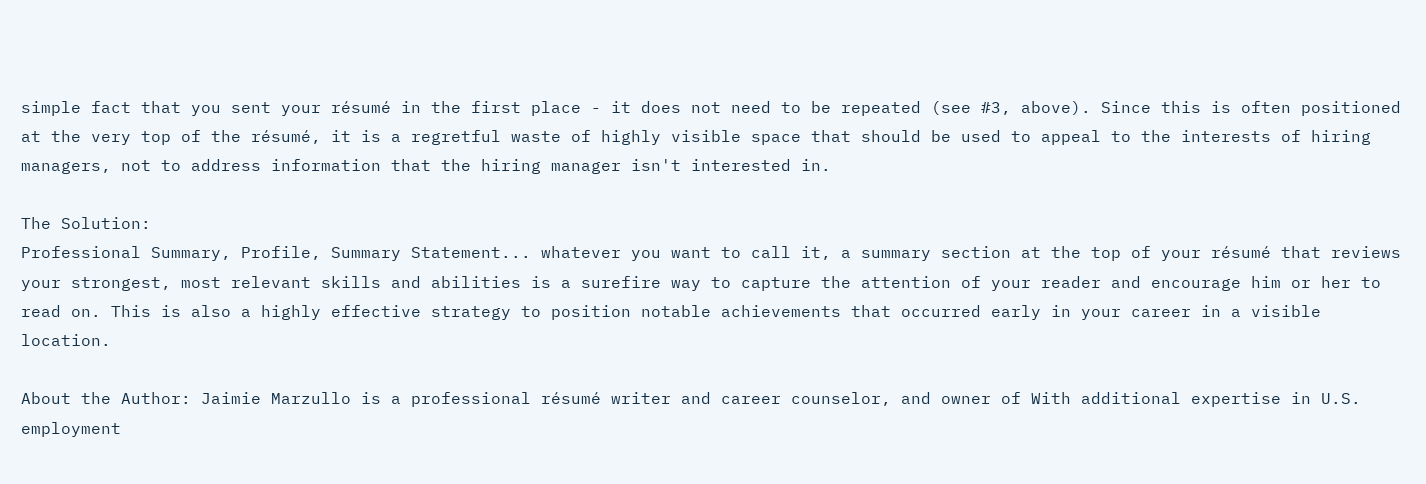simple fact that you sent your résumé in the first place - it does not need to be repeated (see #3, above). Since this is often positioned at the very top of the résumé, it is a regretful waste of highly visible space that should be used to appeal to the interests of hiring managers, not to address information that the hiring manager isn't interested in.

The Solution:
Professional Summary, Profile, Summary Statement... whatever you want to call it, a summary section at the top of your résumé that reviews your strongest, most relevant skills and abilities is a surefire way to capture the attention of your reader and encourage him or her to read on. This is also a highly effective strategy to position notable achievements that occurred early in your career in a visible location.

About the Author: Jaimie Marzullo is a professional résumé writer and career counselor, and owner of With additional expertise in U.S. employment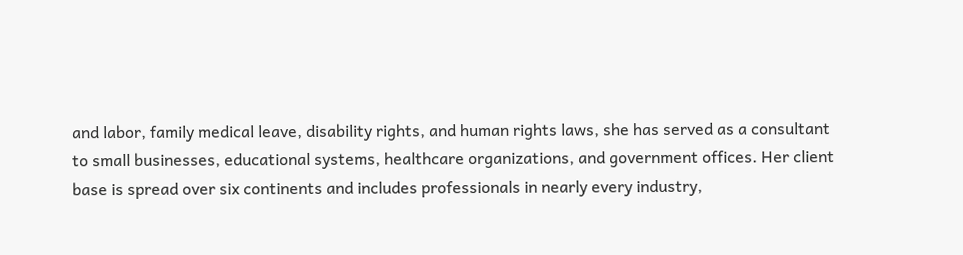and labor, family medical leave, disability rights, and human rights laws, she has served as a consultant to small businesses, educational systems, healthcare organizations, and government offices. Her client base is spread over six continents and includes professionals in nearly every industry,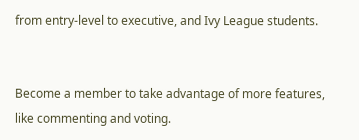from entry-level to executive, and Ivy League students.


Become a member to take advantage of more features, like commenting and voting.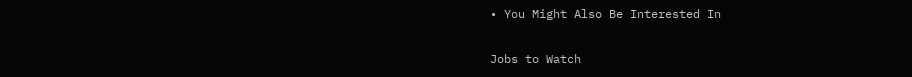• You Might Also Be Interested In

Jobs to Watch